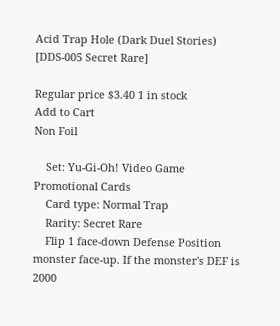Acid Trap Hole (Dark Duel Stories)
[DDS-005 Secret Rare]

Regular price $3.40 1 in stock
Add to Cart
Non Foil

    Set: Yu-Gi-Oh! Video Game Promotional Cards
    Card type: Normal Trap
    Rarity: Secret Rare
    Flip 1 face-down Defense Position monster face-up. If the monster's DEF is 2000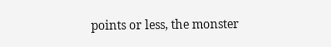points or less, the monster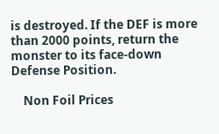is destroyed. If the DEF is more than 2000 points, return the monster to its face-down Defense Position.

    Non Foil Prices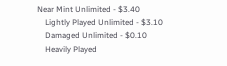Near Mint Unlimited - $3.40
    Lightly Played Unlimited - $3.10
    Damaged Unlimited - $0.10
    Heavily Played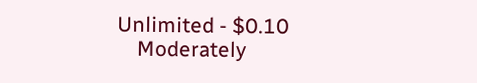Unlimited - $0.10
    Moderately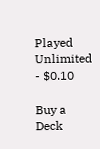Played Unlimited - $0.10

Buy a Deck